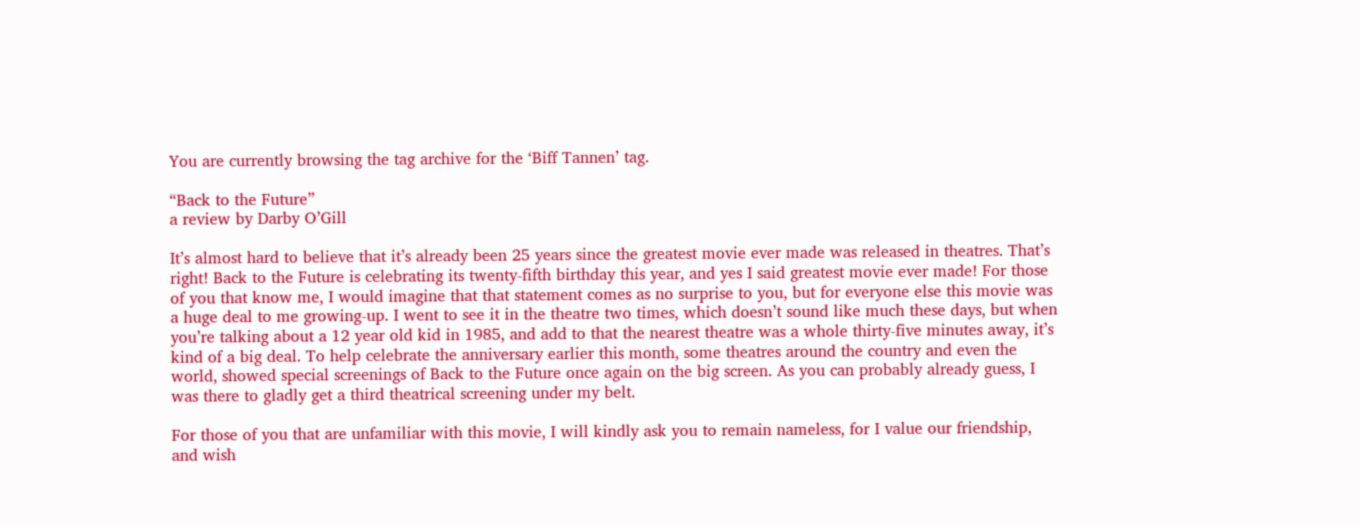You are currently browsing the tag archive for the ‘Biff Tannen’ tag.

“Back to the Future”
a review by Darby O’Gill

It’s almost hard to believe that it’s already been 25 years since the greatest movie ever made was released in theatres. That’s right! Back to the Future is celebrating its twenty-fifth birthday this year, and yes I said greatest movie ever made! For those of you that know me, I would imagine that that statement comes as no surprise to you, but for everyone else this movie was a huge deal to me growing-up. I went to see it in the theatre two times, which doesn’t sound like much these days, but when you’re talking about a 12 year old kid in 1985, and add to that the nearest theatre was a whole thirty-five minutes away, it’s kind of a big deal. To help celebrate the anniversary earlier this month, some theatres around the country and even the world, showed special screenings of Back to the Future once again on the big screen. As you can probably already guess, I was there to gladly get a third theatrical screening under my belt.

For those of you that are unfamiliar with this movie, I will kindly ask you to remain nameless, for I value our friendship, and wish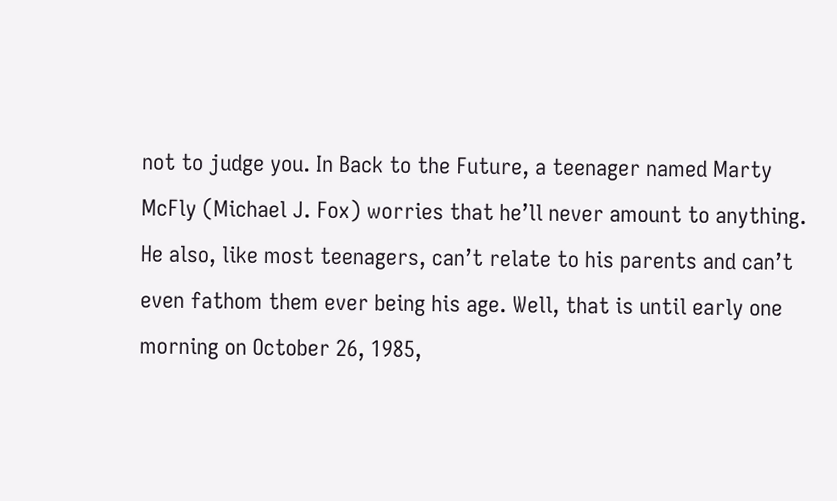not to judge you. In Back to the Future, a teenager named Marty McFly (Michael J. Fox) worries that he’ll never amount to anything. He also, like most teenagers, can’t relate to his parents and can’t even fathom them ever being his age. Well, that is until early one morning on October 26, 1985,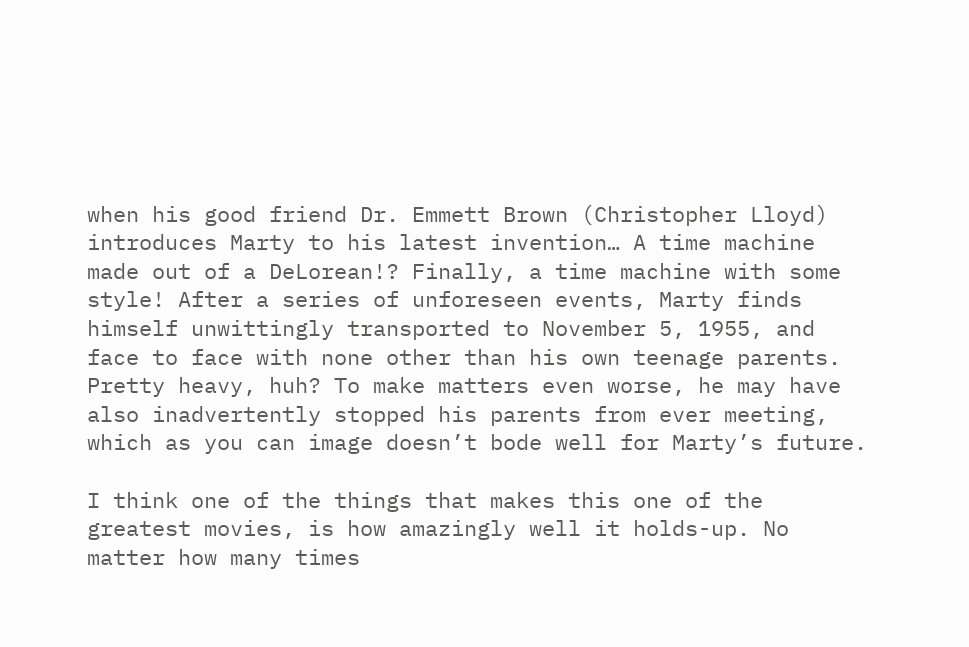when his good friend Dr. Emmett Brown (Christopher Lloyd) introduces Marty to his latest invention… A time machine made out of a DeLorean!? Finally, a time machine with some style! After a series of unforeseen events, Marty finds himself unwittingly transported to November 5, 1955, and face to face with none other than his own teenage parents. Pretty heavy, huh? To make matters even worse, he may have also inadvertently stopped his parents from ever meeting, which as you can image doesn’t bode well for Marty’s future.

I think one of the things that makes this one of the greatest movies, is how amazingly well it holds-up. No matter how many times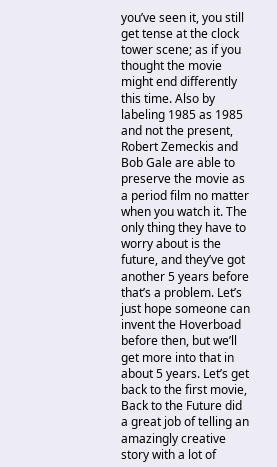you’ve seen it, you still get tense at the clock tower scene; as if you thought the movie might end differently this time. Also by labeling 1985 as 1985 and not the present, Robert Zemeckis and Bob Gale are able to preserve the movie as a period film no matter when you watch it. The only thing they have to worry about is the future, and they’ve got another 5 years before that’s a problem. Let’s just hope someone can invent the Hoverboad before then, but we’ll get more into that in about 5 years. Let’s get back to the first movie, Back to the Future did a great job of telling an amazingly creative story with a lot of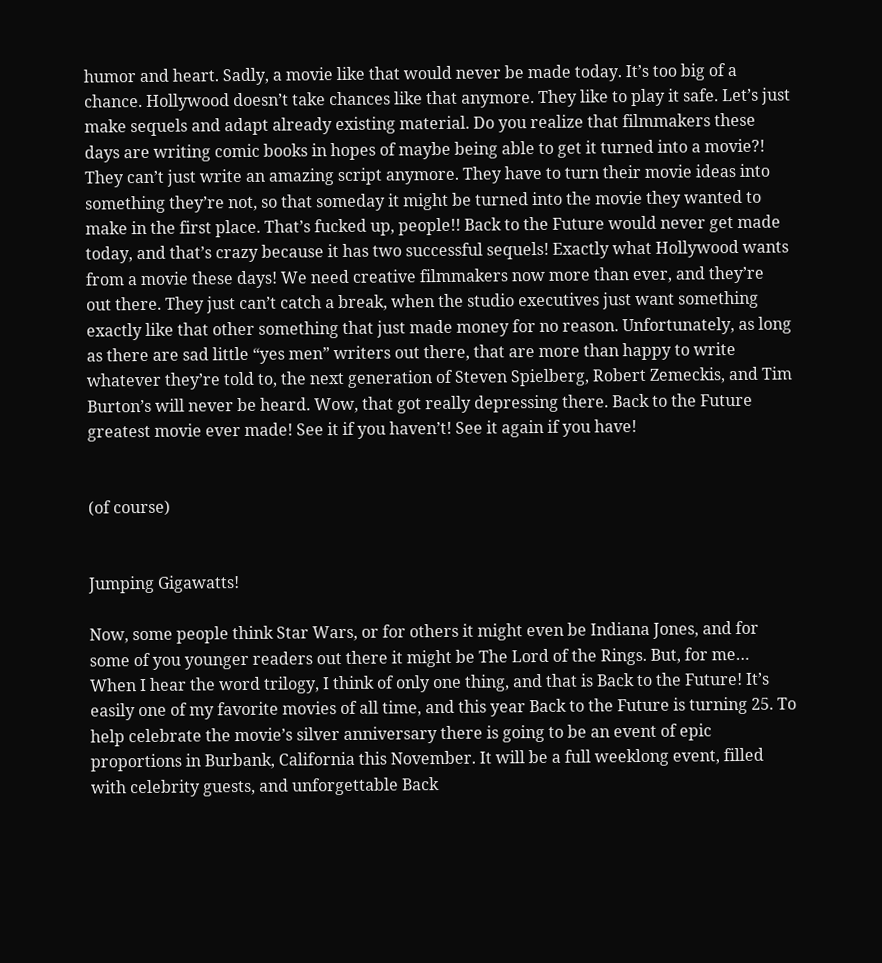humor and heart. Sadly, a movie like that would never be made today. It’s too big of a chance. Hollywood doesn’t take chances like that anymore. They like to play it safe. Let’s just make sequels and adapt already existing material. Do you realize that filmmakers these days are writing comic books in hopes of maybe being able to get it turned into a movie?! They can’t just write an amazing script anymore. They have to turn their movie ideas into something they’re not, so that someday it might be turned into the movie they wanted to make in the first place. That’s fucked up, people!! Back to the Future would never get made today, and that’s crazy because it has two successful sequels! Exactly what Hollywood wants from a movie these days! We need creative filmmakers now more than ever, and they’re out there. They just can’t catch a break, when the studio executives just want something exactly like that other something that just made money for no reason. Unfortunately, as long as there are sad little “yes men” writers out there, that are more than happy to write whatever they’re told to, the next generation of Steven Spielberg, Robert Zemeckis, and Tim Burton’s will never be heard. Wow, that got really depressing there. Back to the Future greatest movie ever made! See it if you haven’t! See it again if you have!


(of course)


Jumping Gigawatts!

Now, some people think Star Wars, or for others it might even be Indiana Jones, and for some of you younger readers out there it might be The Lord of the Rings. But, for me… When I hear the word trilogy, I think of only one thing, and that is Back to the Future! It’s easily one of my favorite movies of all time, and this year Back to the Future is turning 25. To help celebrate the movie’s silver anniversary there is going to be an event of epic proportions in Burbank, California this November. It will be a full weeklong event, filled with celebrity guests, and unforgettable Back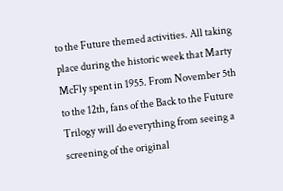to the Future themed activities. All taking place during the historic week that Marty McFly spent in 1955. From November 5th to the 12th, fans of the Back to the Future Trilogy will do everything from seeing a screening of the original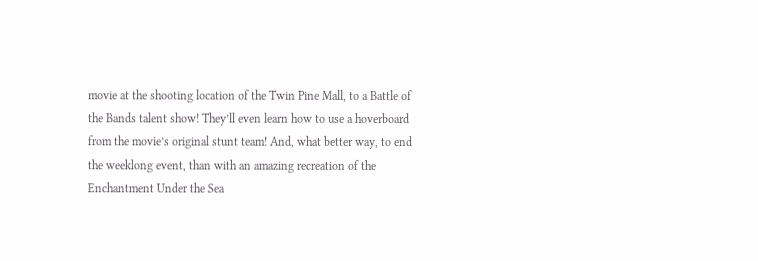movie at the shooting location of the Twin Pine Mall, to a Battle of the Bands talent show! They’ll even learn how to use a hoverboard from the movie’s original stunt team! And, what better way, to end the weeklong event, than with an amazing recreation of the Enchantment Under the Sea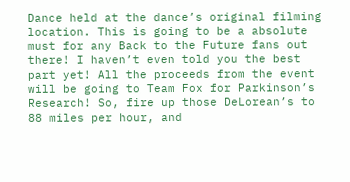Dance held at the dance’s original filming location. This is going to be a absolute must for any Back to the Future fans out there! I haven’t even told you the best part yet! All the proceeds from the event will be going to Team Fox for Parkinson’s Research! So, fire up those DeLorean’s to 88 miles per hour, and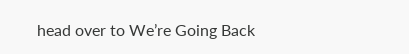head over to We’re Going Back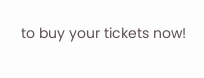to buy your tickets now!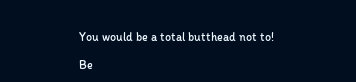You would be a total butthead not to!

Be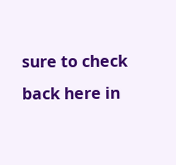sure to check back here in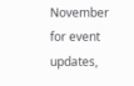November for event updates,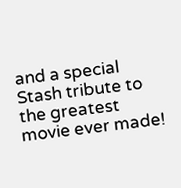and a special Stash tribute to the greatest movie ever made!